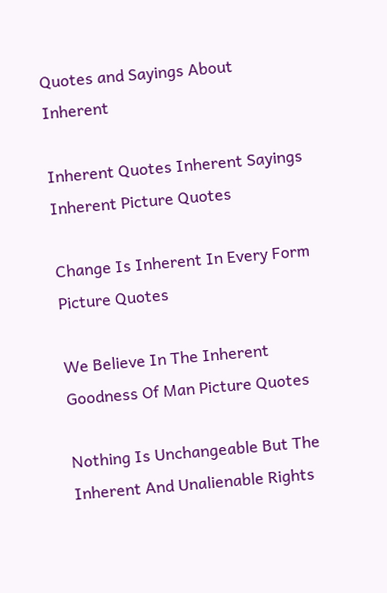Quotes and Sayings About Inherent

Inherent Quotes Inherent Sayings Inherent Picture Quotes

Change Is Inherent In Every Form Picture Quotes

We Believe In The Inherent Goodness Of Man Picture Quotes

Nothing Is Unchangeable But The Inherent And Unalienable Rights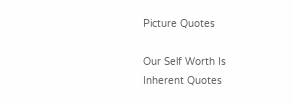Picture Quotes

Our Self Worth Is Inherent Quotes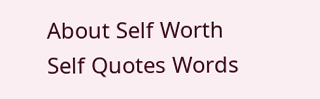About Self Worth Self Quotes Words